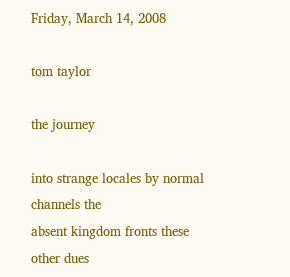Friday, March 14, 2008

tom taylor

the journey

into strange locales by normal channels the
absent kingdom fronts these other dues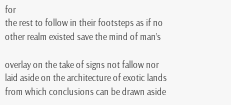for
the rest to follow in their footsteps as if no
other realm existed save the mind of man’s

overlay on the take of signs not fallow nor
laid aside on the architecture of exotic lands
from which conclusions can be drawn aside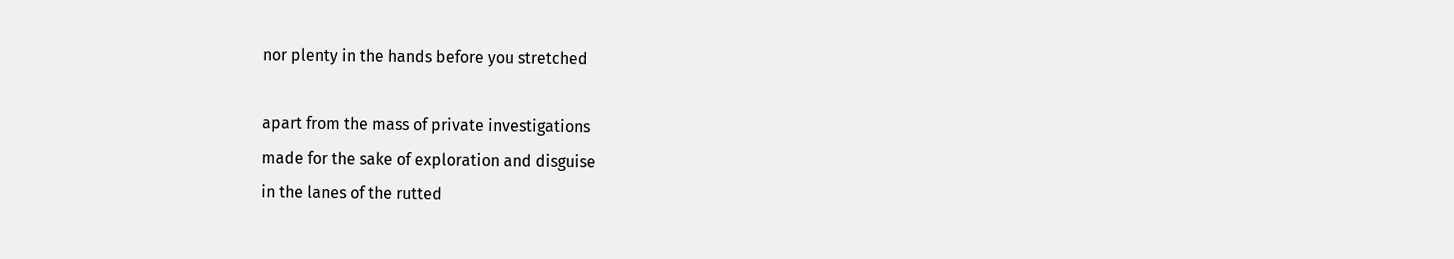nor plenty in the hands before you stretched

apart from the mass of private investigations
made for the sake of exploration and disguise
in the lanes of the rutted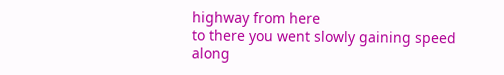highway from here
to there you went slowly gaining speed along